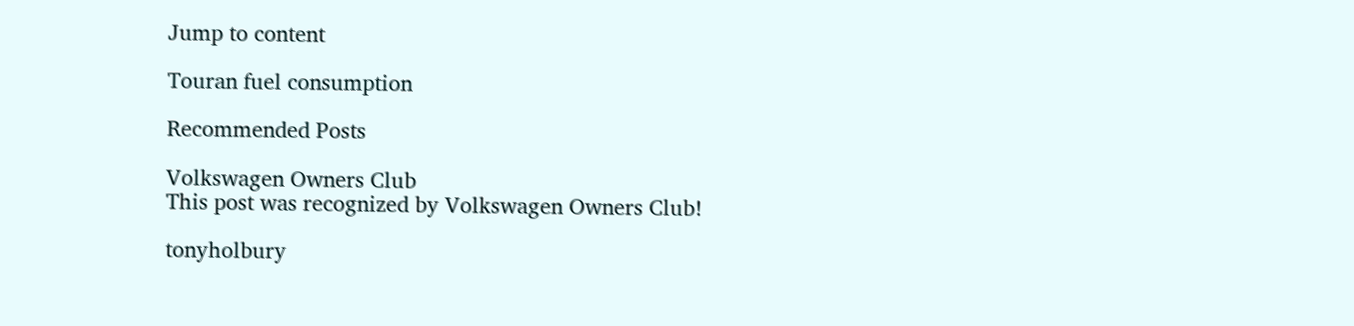Jump to content

Touran fuel consumption

Recommended Posts

Volkswagen Owners Club
This post was recognized by Volkswagen Owners Club!

tonyholbury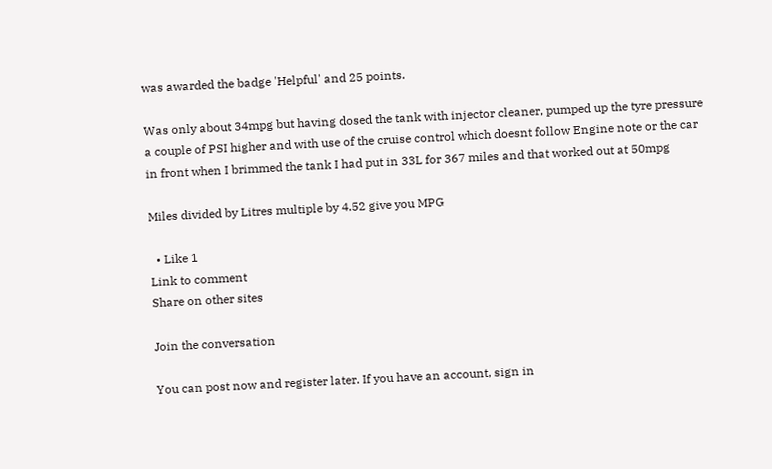was awarded the badge 'Helpful' and 25 points.

Was only about 34mpg but having dosed the tank with injector cleaner, pumped up the tyre pressure a couple of PSI higher and with use of the cruise control which doesnt follow Engine note or the car in front when I brimmed the tank I had put in 33L for 367 miles and that worked out at 50mpg

Miles divided by Litres multiple by 4.52 give you MPG

  • Like 1
Link to comment
Share on other sites

Join the conversation

You can post now and register later. If you have an account, sign in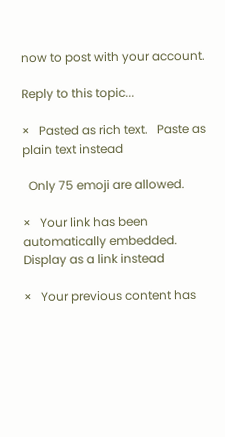now to post with your account.

Reply to this topic...

×   Pasted as rich text.   Paste as plain text instead

  Only 75 emoji are allowed.

×   Your link has been automatically embedded.   Display as a link instead

×   Your previous content has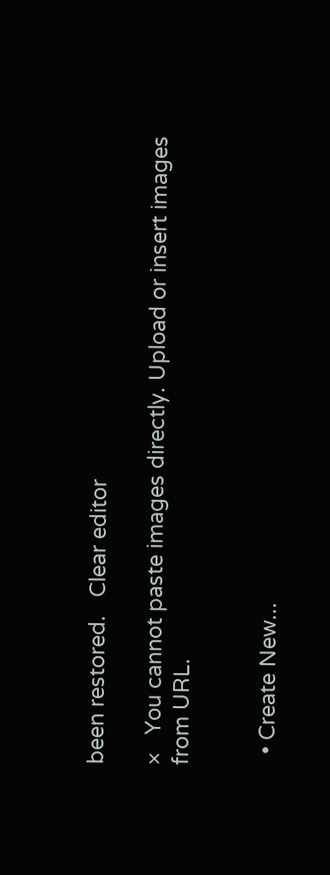been restored.   Clear editor

×   You cannot paste images directly. Upload or insert images from URL.


  • Create New...